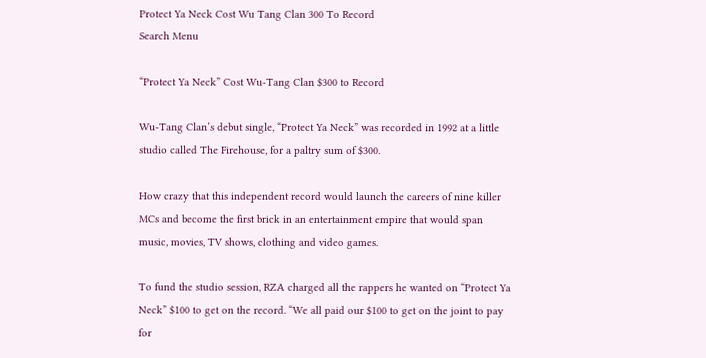Protect Ya Neck Cost Wu Tang Clan 300 To Record
Search Menu

“Protect Ya Neck” Cost Wu-Tang Clan $300 to Record

Wu-Tang Clan’s debut single, “Protect Ya Neck” was recorded in 1992 at a little studio called The Firehouse, for a paltry sum of $300.

How crazy that this independent record would launch the careers of nine killer MCs and become the first brick in an entertainment empire that would span music, movies, TV shows, clothing and video games.

To fund the studio session, RZA charged all the rappers he wanted on “Protect Ya Neck” $100 to get on the record. “We all paid our $100 to get on the joint to pay for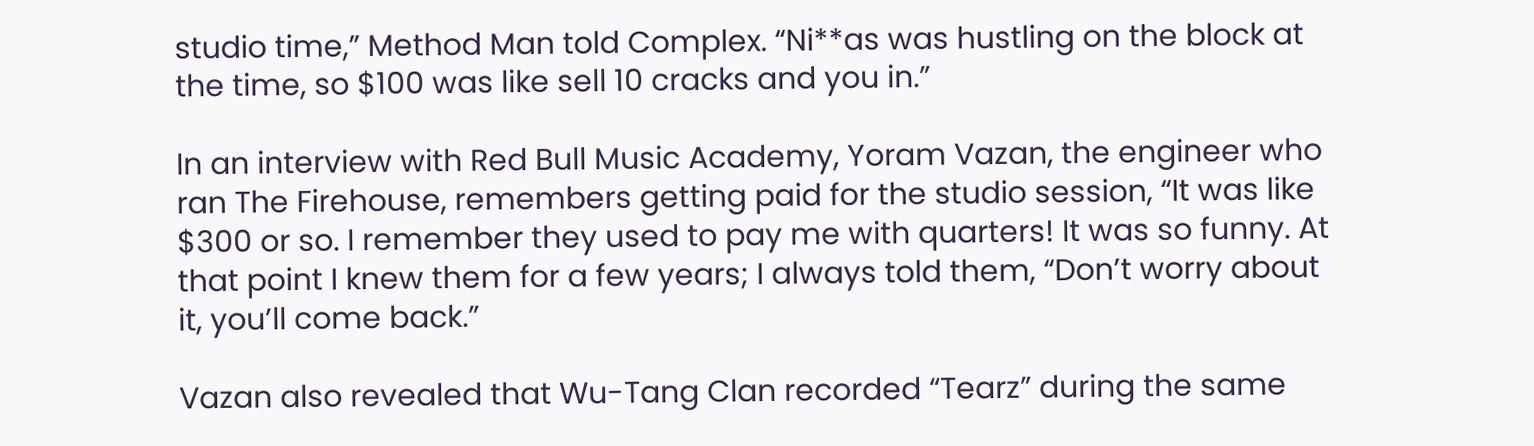studio time,” Method Man told Complex. “Ni**as was hustling on the block at the time, so $100 was like sell 10 cracks and you in.”

In an interview with Red Bull Music Academy, Yoram Vazan, the engineer who ran The Firehouse, remembers getting paid for the studio session, “It was like $300 or so. I remember they used to pay me with quarters! It was so funny. At that point I knew them for a few years; I always told them, “Don’t worry about it, you’ll come back.”

Vazan also revealed that Wu-Tang Clan recorded “Tearz” during the same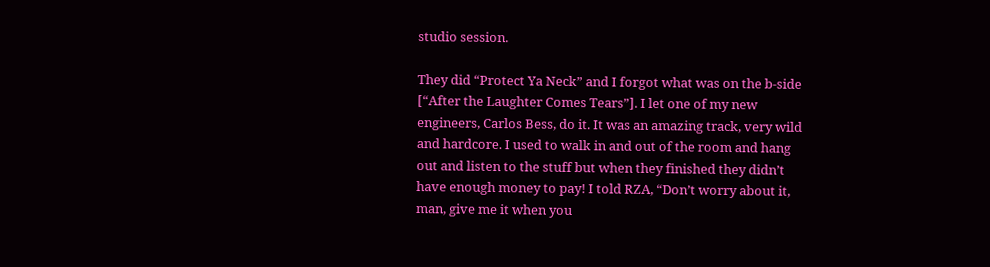studio session.

They did “Protect Ya Neck” and I forgot what was on the b-side [“After the Laughter Comes Tears”]. I let one of my new engineers, Carlos Bess, do it. It was an amazing track, very wild and hardcore. I used to walk in and out of the room and hang out and listen to the stuff but when they finished they didn’t have enough money to pay! I told RZA, “Don’t worry about it, man, give me it when you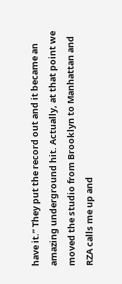have it.” They put the record out and it became an amazing underground hit. Actually, at that point we moved the studio from Brooklyn to Manhattan and RZA calls me up and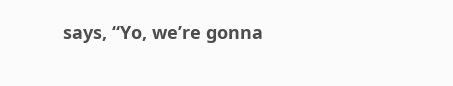says, “Yo, we’re gonna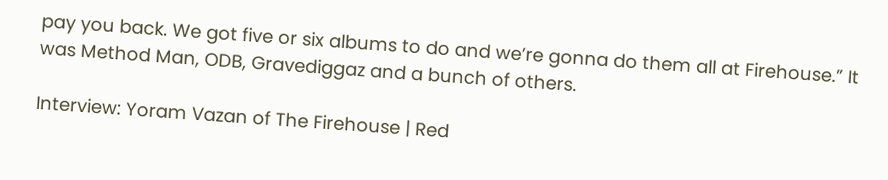pay you back. We got five or six albums to do and we’re gonna do them all at Firehouse.” It was Method Man, ODB, Gravediggaz and a bunch of others.

Interview: Yoram Vazan of The Firehouse | Red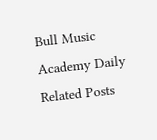Bull Music Academy Daily
Related Posts